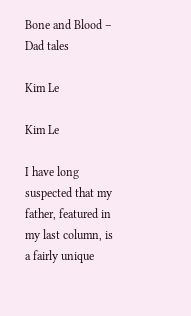Bone and Blood – Dad tales

Kim Le

Kim Le

I have long suspected that my father, featured in my last column, is a fairly unique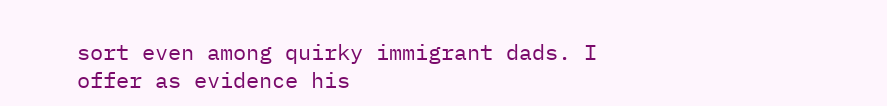sort even among quirky immigrant dads. I offer as evidence his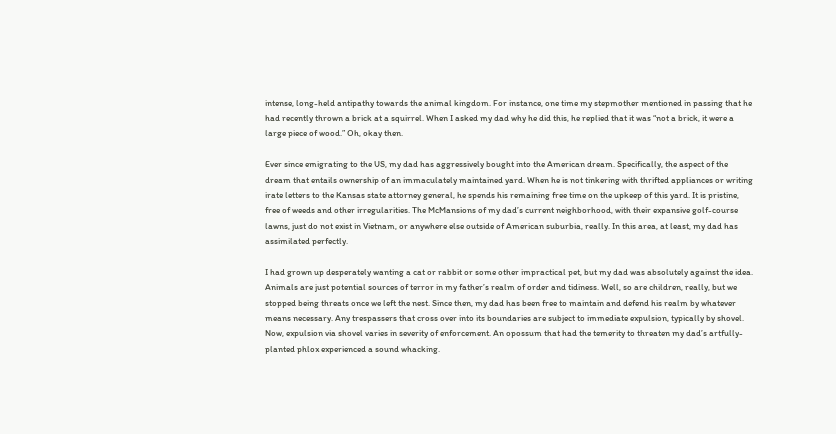intense, long-held antipathy towards the animal kingdom. For instance, one time my stepmother mentioned in passing that he had recently thrown a brick at a squirrel. When I asked my dad why he did this, he replied that it was “not a brick, it were a large piece of wood.” Oh, okay then.

Ever since emigrating to the US, my dad has aggressively bought into the American dream. Specifically, the aspect of the dream that entails ownership of an immaculately maintained yard. When he is not tinkering with thrifted appliances or writing irate letters to the Kansas state attorney general, he spends his remaining free time on the upkeep of this yard. It is pristine, free of weeds and other irregularities. The McMansions of my dad’s current neighborhood, with their expansive golf-course lawns, just do not exist in Vietnam, or anywhere else outside of American suburbia, really. In this area, at least, my dad has assimilated perfectly.

I had grown up desperately wanting a cat or rabbit or some other impractical pet, but my dad was absolutely against the idea. Animals are just potential sources of terror in my father’s realm of order and tidiness. Well, so are children, really, but we stopped being threats once we left the nest. Since then, my dad has been free to maintain and defend his realm by whatever means necessary. Any trespassers that cross over into its boundaries are subject to immediate expulsion, typically by shovel. Now, expulsion via shovel varies in severity of enforcement. An opossum that had the temerity to threaten my dad’s artfully-planted phlox experienced a sound whacking.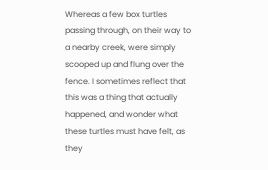Whereas a few box turtles passing through, on their way to a nearby creek, were simply scooped up and flung over the fence. I sometimes reflect that this was a thing that actually happened, and wonder what these turtles must have felt, as they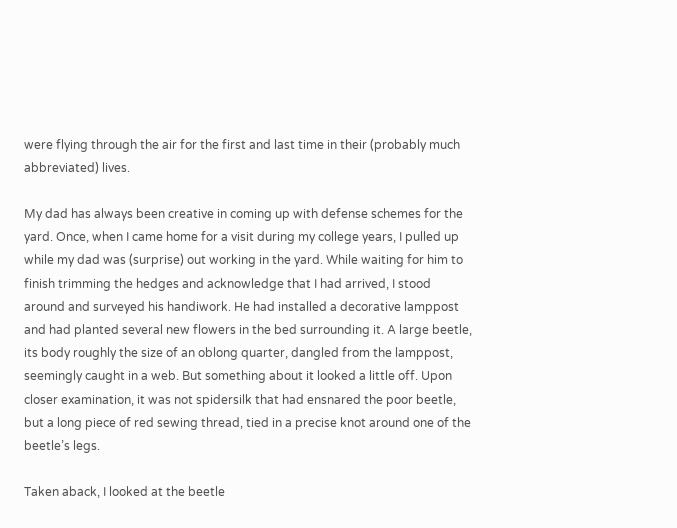were flying through the air for the first and last time in their (probably much abbreviated) lives.

My dad has always been creative in coming up with defense schemes for the yard. Once, when I came home for a visit during my college years, I pulled up while my dad was (surprise) out working in the yard. While waiting for him to finish trimming the hedges and acknowledge that I had arrived, I stood around and surveyed his handiwork. He had installed a decorative lamppost and had planted several new flowers in the bed surrounding it. A large beetle, its body roughly the size of an oblong quarter, dangled from the lamppost, seemingly caught in a web. But something about it looked a little off. Upon closer examination, it was not spidersilk that had ensnared the poor beetle, but a long piece of red sewing thread, tied in a precise knot around one of the beetle’s legs.

Taken aback, I looked at the beetle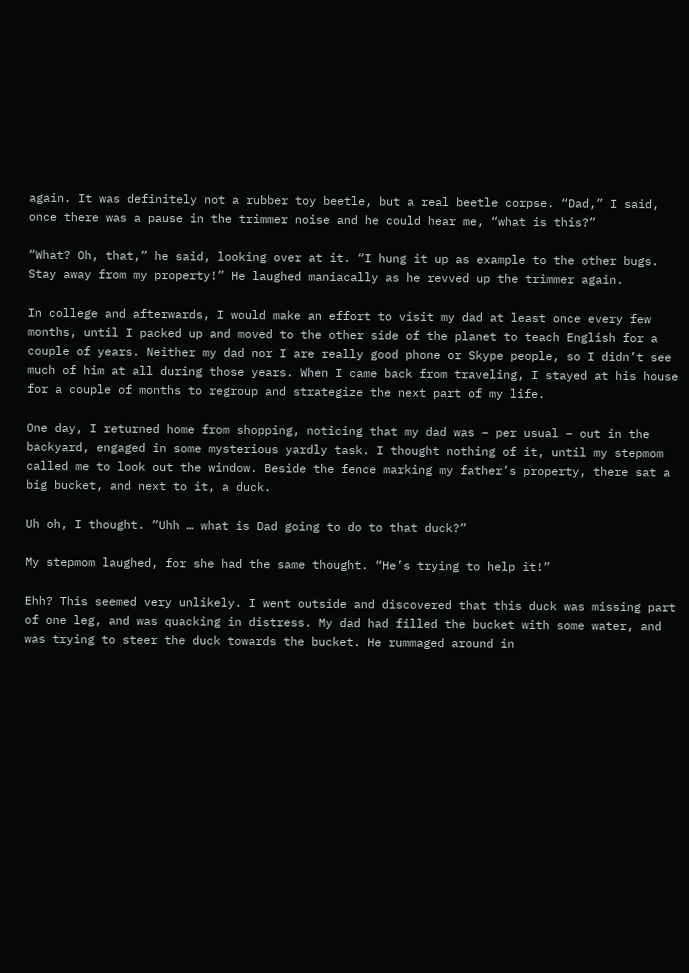again. It was definitely not a rubber toy beetle, but a real beetle corpse. “Dad,” I said, once there was a pause in the trimmer noise and he could hear me, “what is this?”

“What? Oh, that,” he said, looking over at it. “I hung it up as example to the other bugs. Stay away from my property!” He laughed maniacally as he revved up the trimmer again.

In college and afterwards, I would make an effort to visit my dad at least once every few months, until I packed up and moved to the other side of the planet to teach English for a couple of years. Neither my dad nor I are really good phone or Skype people, so I didn’t see much of him at all during those years. When I came back from traveling, I stayed at his house for a couple of months to regroup and strategize the next part of my life.

One day, I returned home from shopping, noticing that my dad was – per usual – out in the backyard, engaged in some mysterious yardly task. I thought nothing of it, until my stepmom called me to look out the window. Beside the fence marking my father’s property, there sat a big bucket, and next to it, a duck.

Uh oh, I thought. “Uhh … what is Dad going to do to that duck?”

My stepmom laughed, for she had the same thought. “He’s trying to help it!”

Ehh? This seemed very unlikely. I went outside and discovered that this duck was missing part of one leg, and was quacking in distress. My dad had filled the bucket with some water, and was trying to steer the duck towards the bucket. He rummaged around in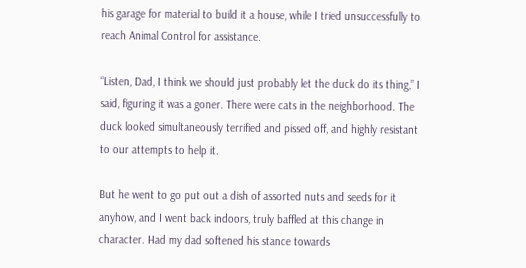his garage for material to build it a house, while I tried unsuccessfully to reach Animal Control for assistance.

“Listen, Dad, I think we should just probably let the duck do its thing,” I said, figuring it was a goner. There were cats in the neighborhood. The duck looked simultaneously terrified and pissed off, and highly resistant to our attempts to help it.

But he went to go put out a dish of assorted nuts and seeds for it anyhow, and I went back indoors, truly baffled at this change in character. Had my dad softened his stance towards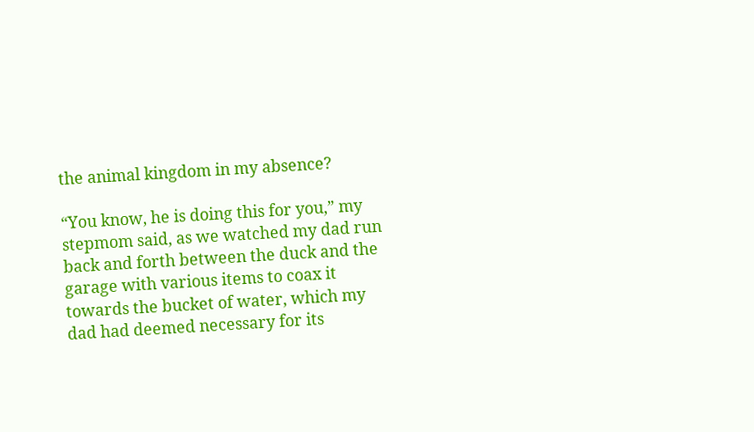the animal kingdom in my absence?

“You know, he is doing this for you,” my stepmom said, as we watched my dad run back and forth between the duck and the garage with various items to coax it towards the bucket of water, which my dad had deemed necessary for its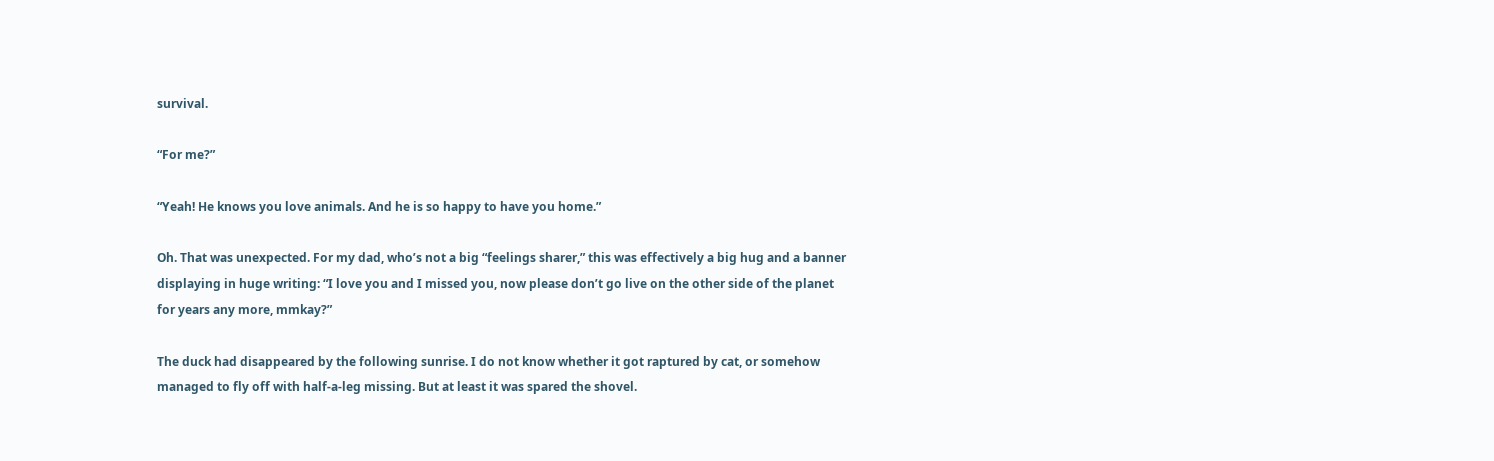survival.

“For me?”

“Yeah! He knows you love animals. And he is so happy to have you home.”

Oh. That was unexpected. For my dad, who’s not a big “feelings sharer,” this was effectively a big hug and a banner displaying in huge writing: “I love you and I missed you, now please don’t go live on the other side of the planet for years any more, mmkay?”

The duck had disappeared by the following sunrise. I do not know whether it got raptured by cat, or somehow managed to fly off with half-a-leg missing. But at least it was spared the shovel.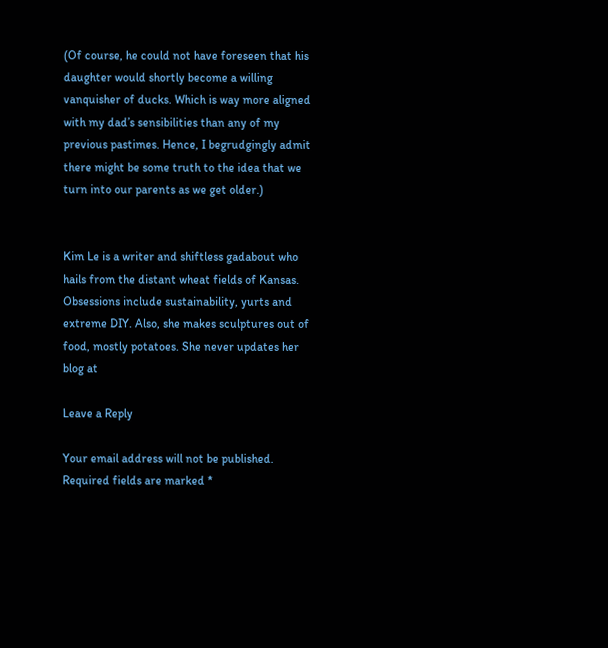(Of course, he could not have foreseen that his daughter would shortly become a willing vanquisher of ducks. Which is way more aligned with my dad’s sensibilities than any of my previous pastimes. Hence, I begrudgingly admit there might be some truth to the idea that we turn into our parents as we get older.)


Kim Le is a writer and shiftless gadabout who hails from the distant wheat fields of Kansas. Obsessions include sustainability, yurts and extreme DIY. Also, she makes sculptures out of food, mostly potatoes. She never updates her blog at

Leave a Reply

Your email address will not be published. Required fields are marked *